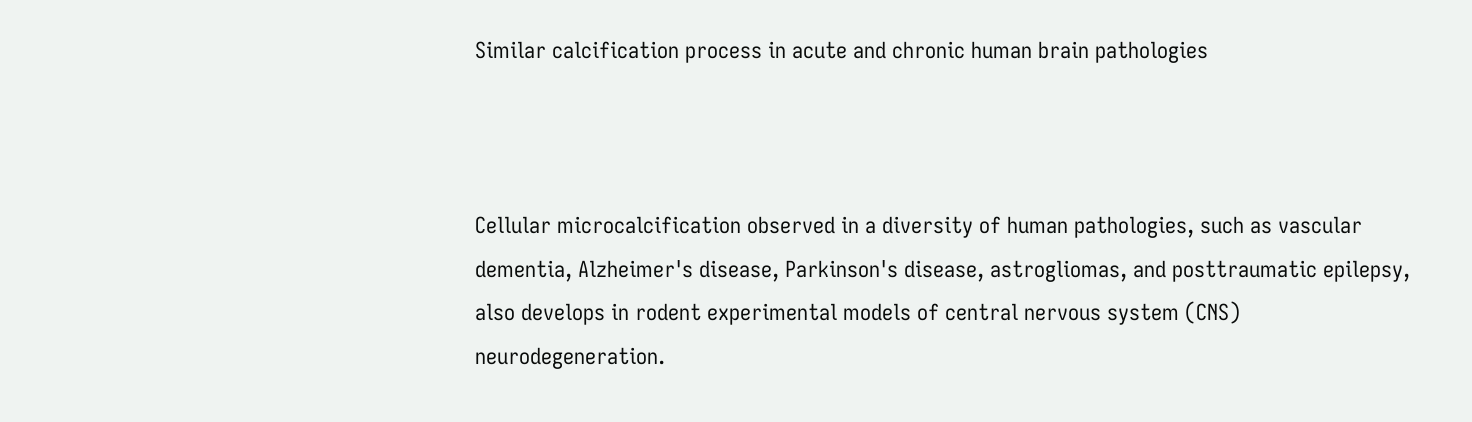Similar calcification process in acute and chronic human brain pathologies



Cellular microcalcification observed in a diversity of human pathologies, such as vascular dementia, Alzheimer's disease, Parkinson's disease, astrogliomas, and posttraumatic epilepsy, also develops in rodent experimental models of central nervous system (CNS) neurodegeneration.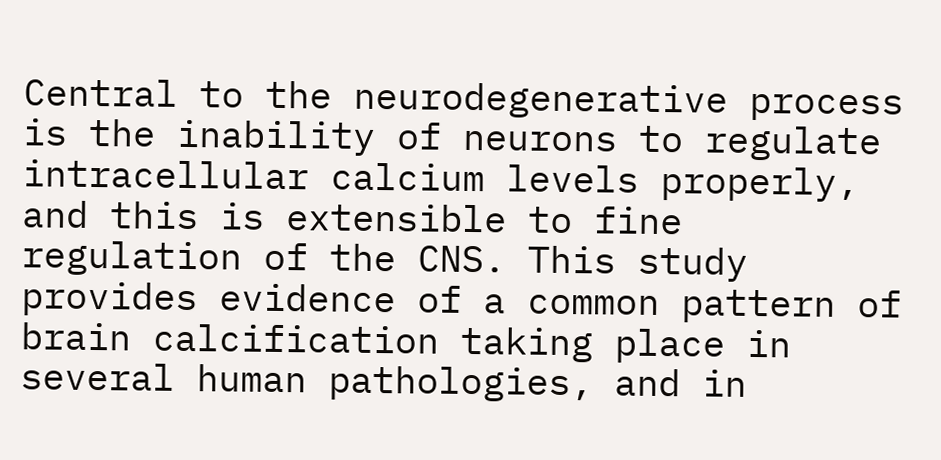Central to the neurodegenerative process is the inability of neurons to regulate intracellular calcium levels properly, and this is extensible to fine regulation of the CNS. This study provides evidence of a common pattern of brain calcification taking place in several human pathologies, and in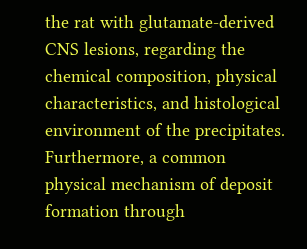the rat with glutamate-derived CNS lesions, regarding the chemical composition, physical characteristics, and histological environment of the precipitates. Furthermore, a common physical mechanism of deposit formation through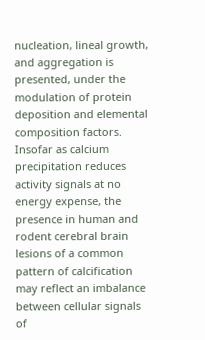nucleation, lineal growth, and aggregation is presented, under the modulation of protein deposition and elemental composition factors. Insofar as calcium precipitation reduces activity signals at no energy expense, the presence in human and rodent cerebral brain lesions of a common pattern of calcification may reflect an imbalance between cellular signals of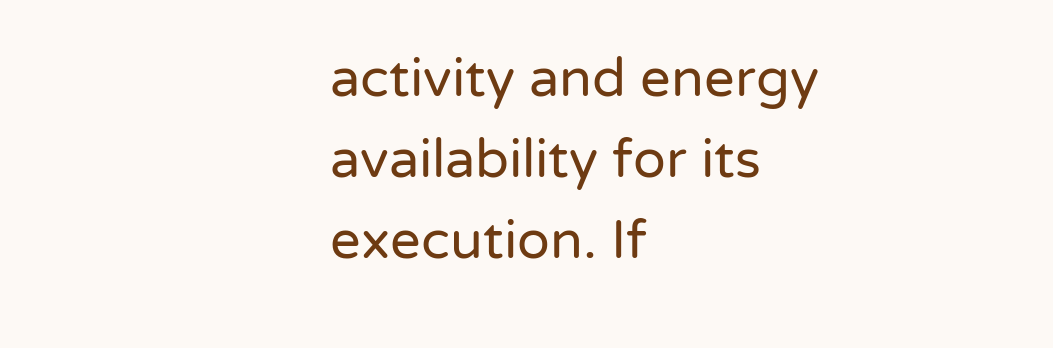activity and energy availability for its execution. If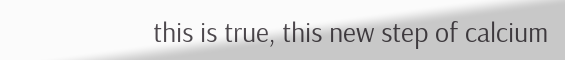this is true, this new step of calcium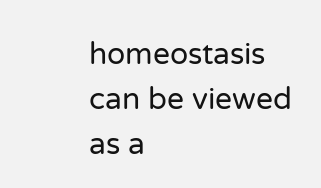homeostasis can be viewed as a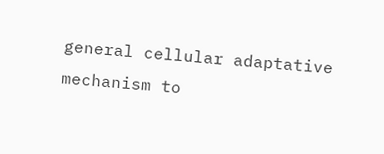general cellular adaptative mechanism to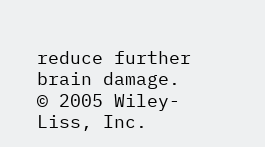reduce further brain damage. © 2005 Wiley-Liss, Inc.